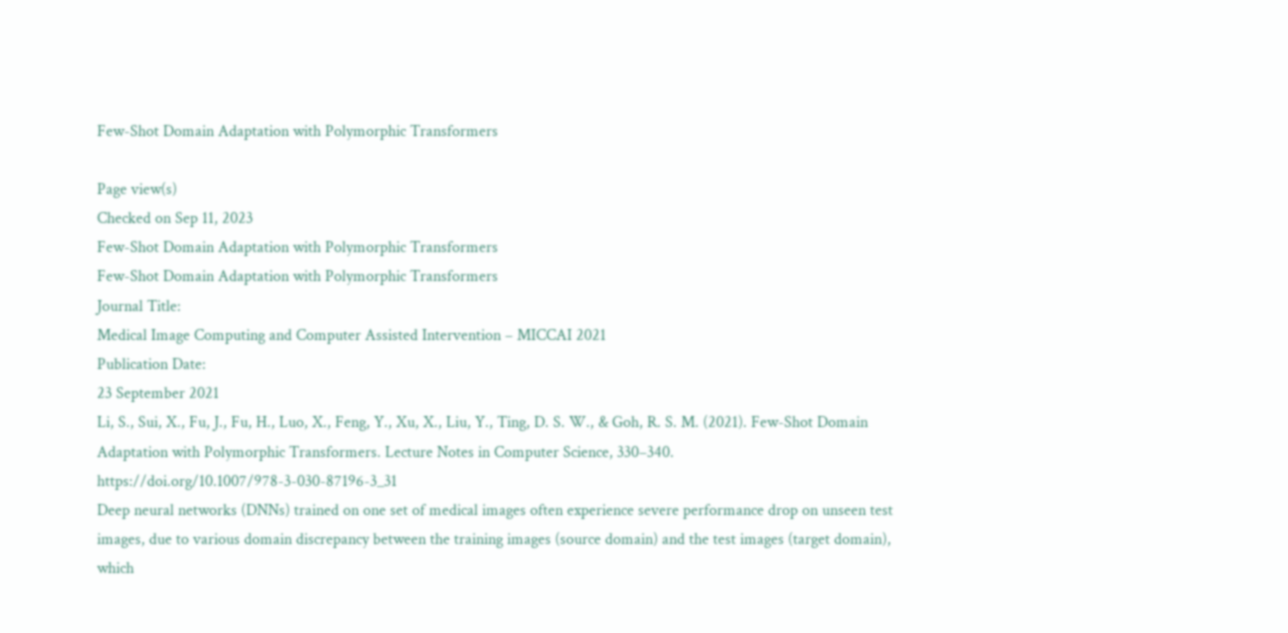Few-Shot Domain Adaptation with Polymorphic Transformers

Page view(s)
Checked on Sep 11, 2023
Few-Shot Domain Adaptation with Polymorphic Transformers
Few-Shot Domain Adaptation with Polymorphic Transformers
Journal Title:
Medical Image Computing and Computer Assisted Intervention – MICCAI 2021
Publication Date:
23 September 2021
Li, S., Sui, X., Fu, J., Fu, H., Luo, X., Feng, Y., Xu, X., Liu, Y., Ting, D. S. W., & Goh, R. S. M. (2021). Few-Shot Domain Adaptation with Polymorphic Transformers. Lecture Notes in Computer Science, 330–340. https://doi.org/10.1007/978-3-030-87196-3_31
Deep neural networks (DNNs) trained on one set of medical images often experience severe performance drop on unseen test images, due to various domain discrepancy between the training images (source domain) and the test images (target domain), which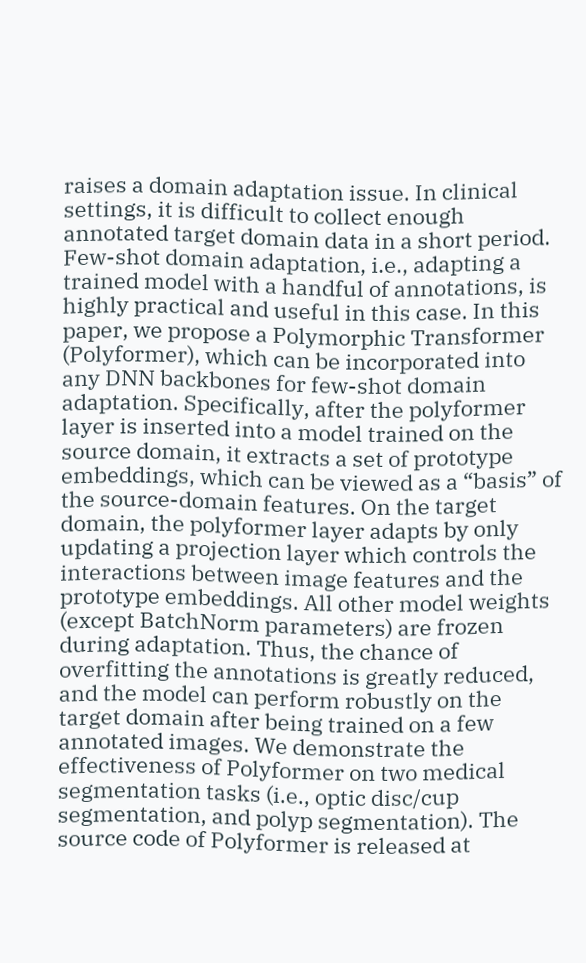raises a domain adaptation issue. In clinical settings, it is difficult to collect enough annotated target domain data in a short period. Few-shot domain adaptation, i.e., adapting a trained model with a handful of annotations, is highly practical and useful in this case. In this paper, we propose a Polymorphic Transformer (Polyformer), which can be incorporated into any DNN backbones for few-shot domain adaptation. Specifically, after the polyformer layer is inserted into a model trained on the source domain, it extracts a set of prototype embeddings, which can be viewed as a “basis” of the source-domain features. On the target domain, the polyformer layer adapts by only updating a projection layer which controls the interactions between image features and the prototype embeddings. All other model weights (except BatchNorm parameters) are frozen during adaptation. Thus, the chance of overfitting the annotations is greatly reduced, and the model can perform robustly on the target domain after being trained on a few annotated images. We demonstrate the effectiveness of Polyformer on two medical segmentation tasks (i.e., optic disc/cup segmentation, and polyp segmentation). The source code of Polyformer is released at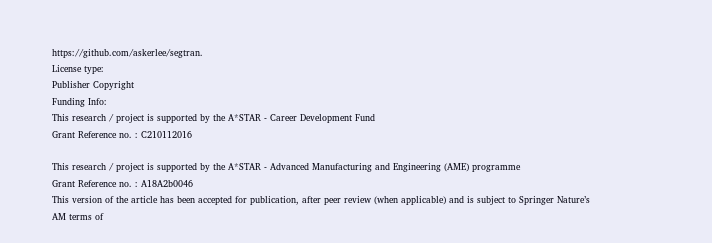https://github.com/askerlee/segtran.
License type:
Publisher Copyright
Funding Info:
This research / project is supported by the A*STAR - Career Development Fund
Grant Reference no. : C210112016

This research / project is supported by the A*STAR - Advanced Manufacturing and Engineering (AME) programme
Grant Reference no. : A18A2b0046
This version of the article has been accepted for publication, after peer review (when applicable) and is subject to Springer Nature’s AM terms of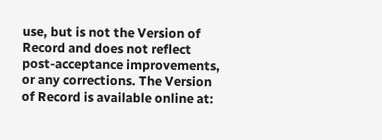use, but is not the Version of Record and does not reflect post-acceptance improvements, or any corrections. The Version of Record is available online at: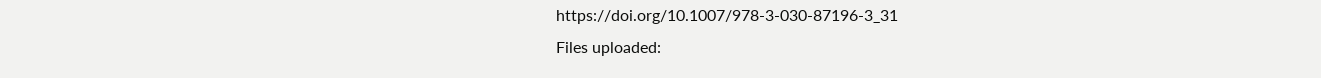https://doi.org/10.1007/978-3-030-87196-3_31
Files uploaded: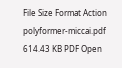File Size Format Action
polyformer-miccai.pdf 614.43 KB PDF Open